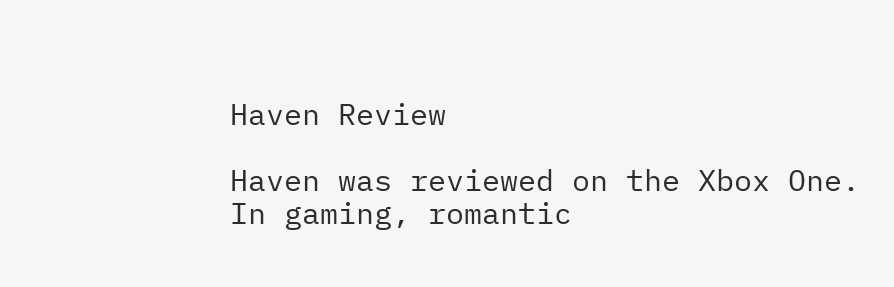Haven Review

Haven was reviewed on the Xbox One. In gaming, romantic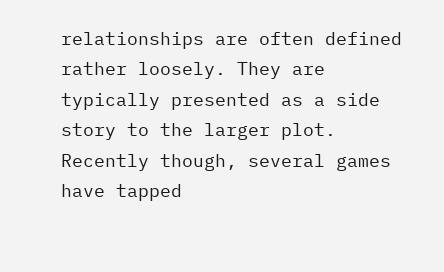relationships are often defined rather loosely. They are typically presented as a side story to the larger plot. Recently though, several games have tapped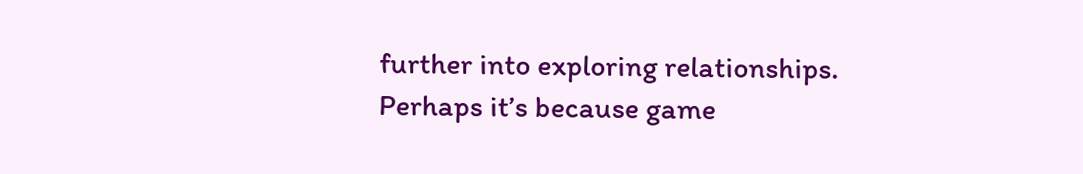further into exploring relationships. Perhaps it’s because game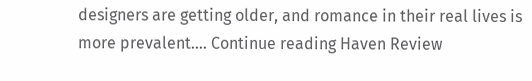designers are getting older, and romance in their real lives is more prevalent.… Continue reading Haven Review